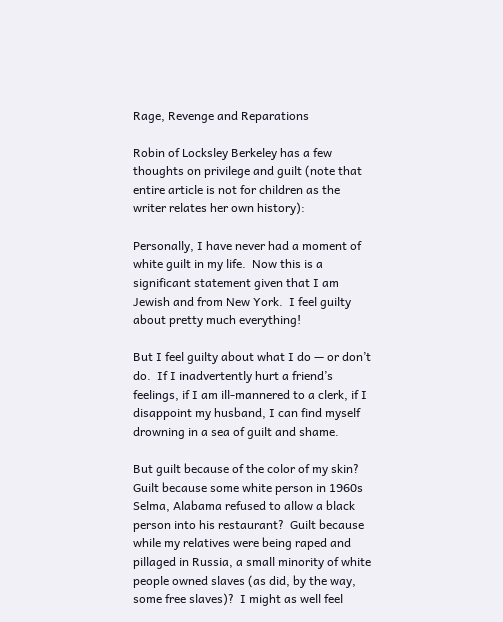Rage, Revenge and Reparations

Robin of Locksley Berkeley has a few thoughts on privilege and guilt (note that entire article is not for children as the writer relates her own history):

Personally, I have never had a moment of white guilt in my life.  Now this is a significant statement given that I am Jewish and from New York.  I feel guilty about pretty much everything!

But I feel guilty about what I do — or don’t do.  If I inadvertently hurt a friend’s feelings, if I am ill-mannered to a clerk, if I disappoint my husband, I can find myself drowning in a sea of guilt and shame.

But guilt because of the color of my skin?  Guilt because some white person in 1960s Selma, Alabama refused to allow a black person into his restaurant?  Guilt because while my relatives were being raped and pillaged in Russia, a small minority of white people owned slaves (as did, by the way, some free slaves)?  I might as well feel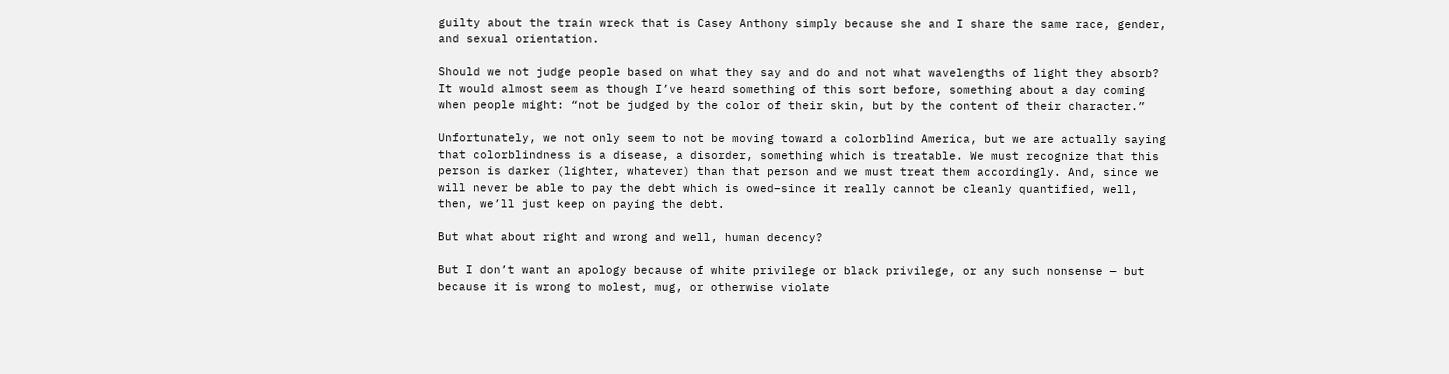guilty about the train wreck that is Casey Anthony simply because she and I share the same race, gender, and sexual orientation.

Should we not judge people based on what they say and do and not what wavelengths of light they absorb? It would almost seem as though I’ve heard something of this sort before, something about a day coming when people might: “not be judged by the color of their skin, but by the content of their character.”

Unfortunately, we not only seem to not be moving toward a colorblind America, but we are actually saying that colorblindness is a disease, a disorder, something which is treatable. We must recognize that this person is darker (lighter, whatever) than that person and we must treat them accordingly. And, since we will never be able to pay the debt which is owed–since it really cannot be cleanly quantified, well, then, we’ll just keep on paying the debt.

But what about right and wrong and well, human decency?

But I don’t want an apology because of white privilege or black privilege, or any such nonsense — but because it is wrong to molest, mug, or otherwise violate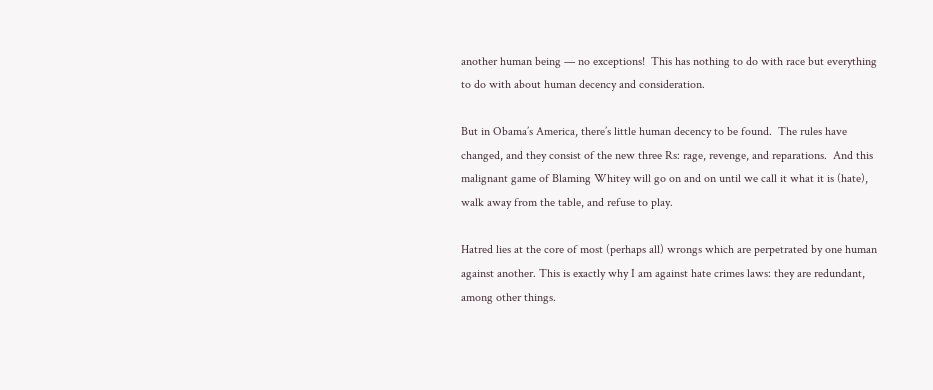another human being — no exceptions!  This has nothing to do with race but everything to do with about human decency and consideration.

But in Obama’s America, there’s little human decency to be found.  The rules have changed, and they consist of the new three Rs: rage, revenge, and reparations.  And this malignant game of Blaming Whitey will go on and on until we call it what it is (hate), walk away from the table, and refuse to play.

Hatred lies at the core of most (perhaps all) wrongs which are perpetrated by one human against another. This is exactly why I am against hate crimes laws: they are redundant, among other things.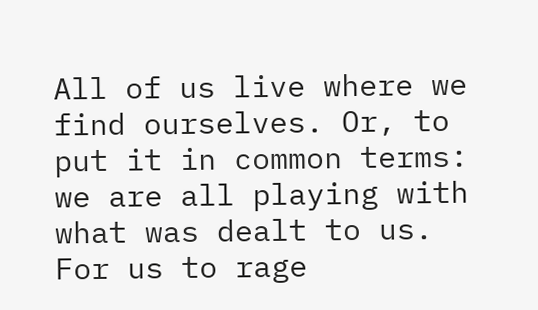All of us live where we find ourselves. Or, to put it in common terms: we are all playing with what was dealt to us. For us to rage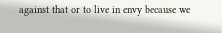against that or to live in envy because we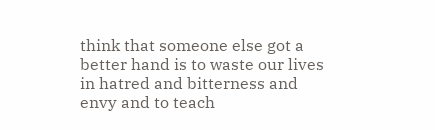think that someone else got a better hand is to waste our lives in hatred and bitterness and envy and to teach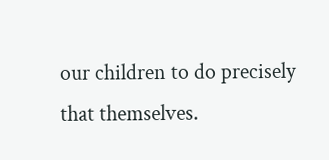our children to do precisely that themselves.